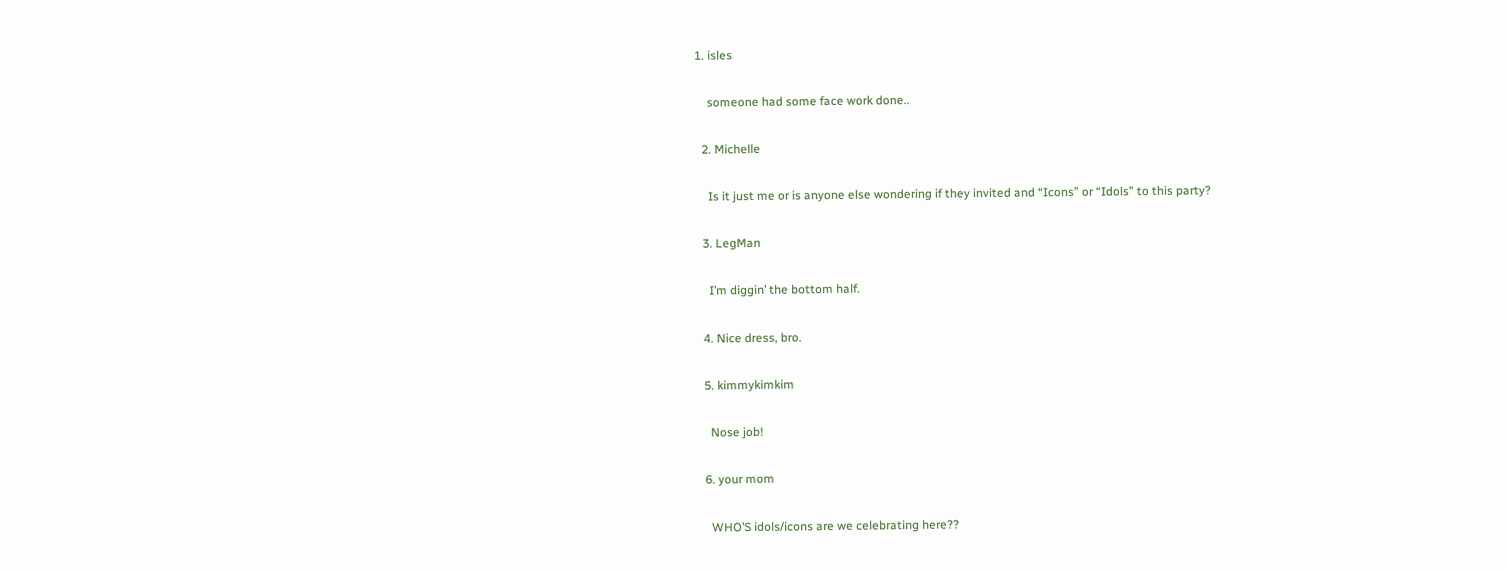1. isles

    someone had some face work done..

  2. Michelle

    Is it just me or is anyone else wondering if they invited and “Icons” or “Idols” to this party?

  3. LegMan

    I’m diggin’ the bottom half.

  4. Nice dress, bro.

  5. kimmykimkim

    Nose job!

  6. your mom

    WHO’S idols/icons are we celebrating here??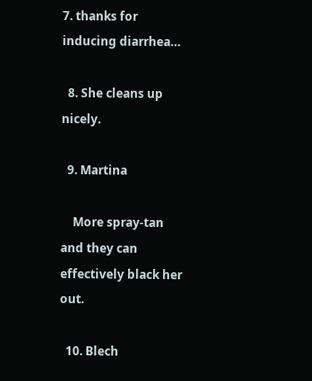7. thanks for inducing diarrhea…

  8. She cleans up nicely.

  9. Martina

    More spray-tan and they can effectively black her out.

  10. Blech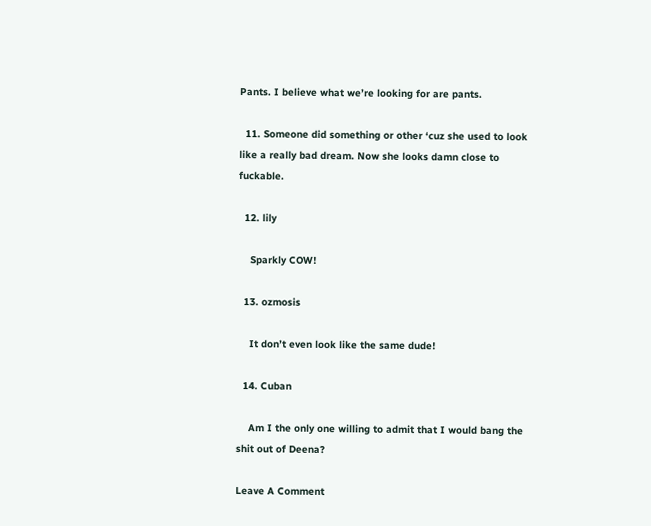Pants. I believe what we’re looking for are pants.

  11. Someone did something or other ‘cuz she used to look like a really bad dream. Now she looks damn close to fuckable.

  12. lily

    Sparkly COW!

  13. ozmosis

    It don’t even look like the same dude!

  14. Cuban

    Am I the only one willing to admit that I would bang the shit out of Deena?

Leave A Comment